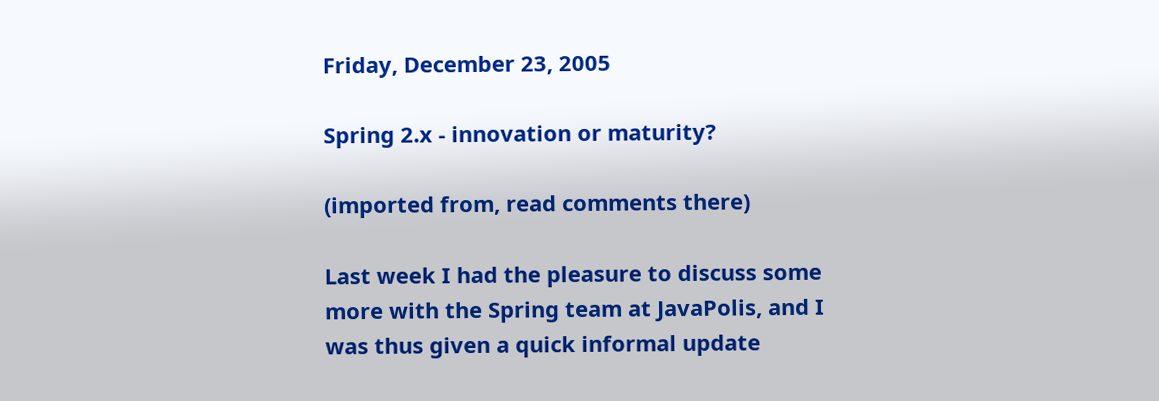Friday, December 23, 2005

Spring 2.x - innovation or maturity?

(imported from, read comments there)

Last week I had the pleasure to discuss some more with the Spring team at JavaPolis, and I was thus given a quick informal update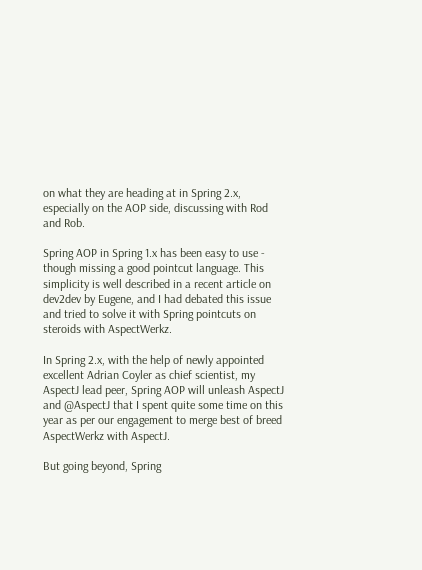on what they are heading at in Spring 2.x, especially on the AOP side, discussing with Rod and Rob.

Spring AOP in Spring 1.x has been easy to use - though missing a good pointcut language. This simplicity is well described in a recent article on dev2dev by Eugene, and I had debated this issue and tried to solve it with Spring pointcuts on steroids with AspectWerkz.

In Spring 2.x, with the help of newly appointed excellent Adrian Coyler as chief scientist, my AspectJ lead peer, Spring AOP will unleash AspectJ and @AspectJ that I spent quite some time on this year as per our engagement to merge best of breed AspectWerkz with AspectJ.

But going beyond, Spring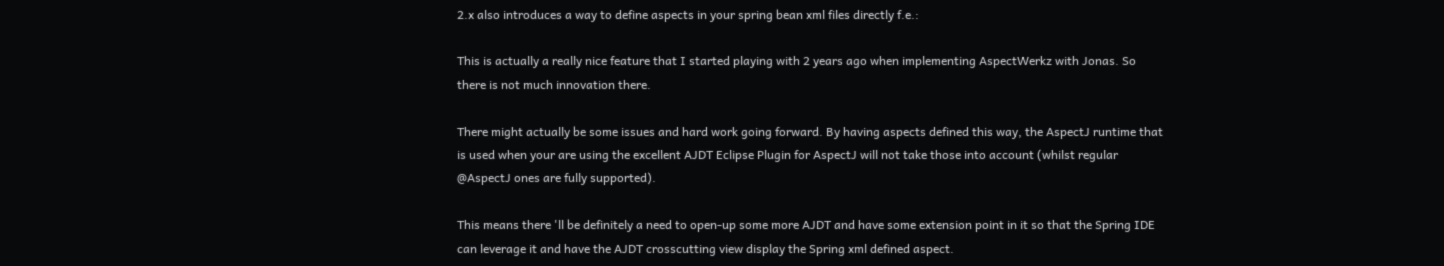2.x also introduces a way to define aspects in your spring bean xml files directly f.e.:

This is actually a really nice feature that I started playing with 2 years ago when implementing AspectWerkz with Jonas. So there is not much innovation there.

There might actually be some issues and hard work going forward. By having aspects defined this way, the AspectJ runtime that is used when your are using the excellent AJDT Eclipse Plugin for AspectJ will not take those into account (whilst regular @AspectJ ones are fully supported).

This means there 'll be definitely a need to open-up some more AJDT and have some extension point in it so that the Spring IDE can leverage it and have the AJDT crosscutting view display the Spring xml defined aspect.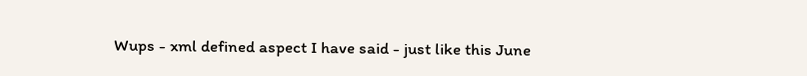Wups - xml defined aspect I have said - just like this June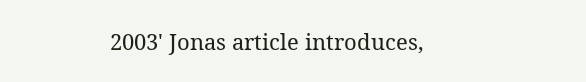2003' Jonas article introduces,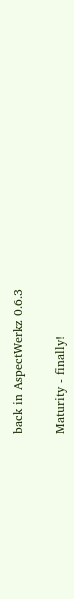back in AspectWerkz 0.6.3

Maturity - finally!